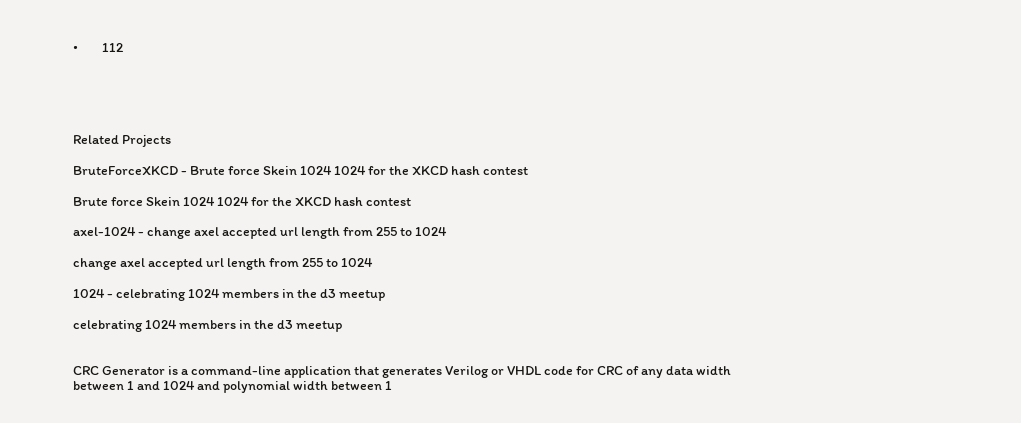•        112





Related Projects

BruteForceXKCD - Brute force Skein 1024 1024 for the XKCD hash contest

Brute force Skein 1024 1024 for the XKCD hash contest

axel-1024 - change axel accepted url length from 255 to 1024

change axel accepted url length from 255 to 1024

1024 - celebrating 1024 members in the d3 meetup

celebrating 1024 members in the d3 meetup


CRC Generator is a command-line application that generates Verilog or VHDL code for CRC of any data width between 1 and 1024 and polynomial width between 1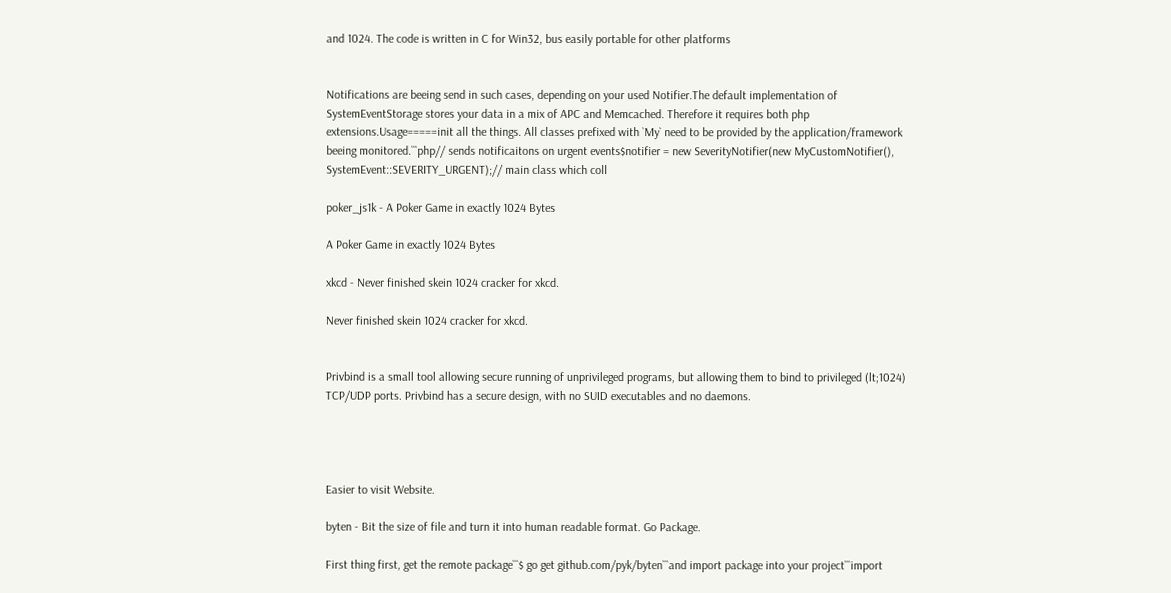and 1024. The code is written in C for Win32, bus easily portable for other platforms


Notifications are beeing send in such cases, depending on your used Notifier.The default implementation of SystemEventStorage stores your data in a mix of APC and Memcached. Therefore it requires both php extensions.Usage=====init all the things. All classes prefixed with `My` need to be provided by the application/framework beeing monitored.```php// sends notificaitons on urgent events$notifier = new SeverityNotifier(new MyCustomNotifier(), SystemEvent::SEVERITY_URGENT);// main class which coll

poker_js1k - A Poker Game in exactly 1024 Bytes

A Poker Game in exactly 1024 Bytes

xkcd - Never finished skein 1024 cracker for xkcd.

Never finished skein 1024 cracker for xkcd.


Privbind is a small tool allowing secure running of unprivileged programs, but allowing them to bind to privileged (lt;1024) TCP/UDP ports. Privbind has a secure design, with no SUID executables and no daemons.




Easier to visit Website.

byten - Bit the size of file and turn it into human readable format. Go Package.

First thing first, get the remote package```$ go get github.com/pyk/byten```and import package into your project```import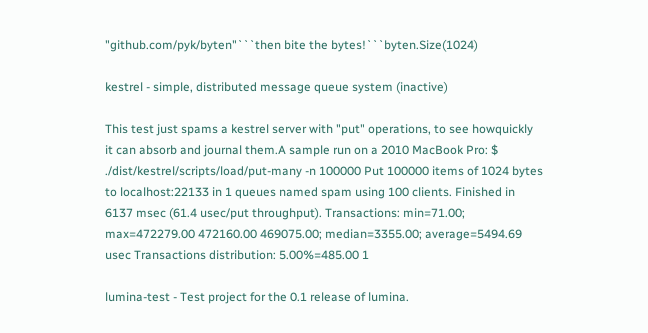"github.com/pyk/byten"```then bite the bytes!```byten.Size(1024)

kestrel - simple, distributed message queue system (inactive)

This test just spams a kestrel server with "put" operations, to see howquickly it can absorb and journal them.A sample run on a 2010 MacBook Pro: $ ./dist/kestrel/scripts/load/put-many -n 100000 Put 100000 items of 1024 bytes to localhost:22133 in 1 queues named spam using 100 clients. Finished in 6137 msec (61.4 usec/put throughput). Transactions: min=71.00; max=472279.00 472160.00 469075.00; median=3355.00; average=5494.69 usec Transactions distribution: 5.00%=485.00 1

lumina-test - Test project for the 0.1 release of lumina.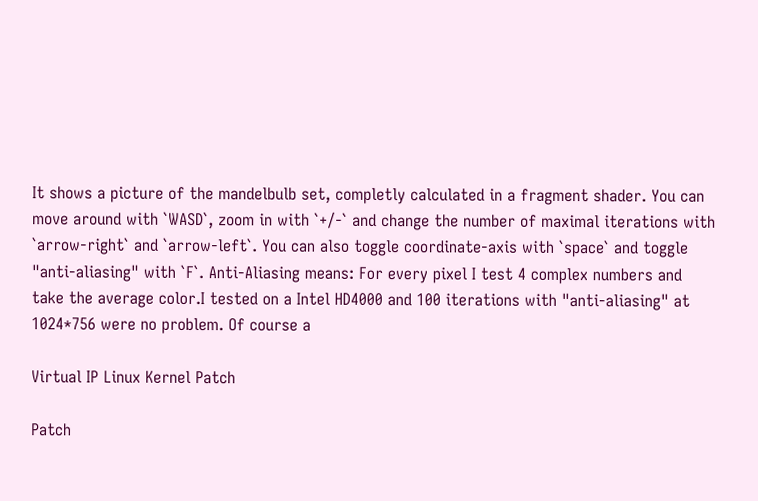It shows a picture of the mandelbulb set, completly calculated in a fragment shader. You can move around with `WASD`, zoom in with `+/-` and change the number of maximal iterations with `arrow-right` and `arrow-left`. You can also toggle coordinate-axis with `space` and toggle "anti-aliasing" with `F`. Anti-Aliasing means: For every pixel I test 4 complex numbers and take the average color.I tested on a Intel HD4000 and 100 iterations with "anti-aliasing" at 1024*756 were no problem. Of course a

Virtual IP Linux Kernel Patch

Patch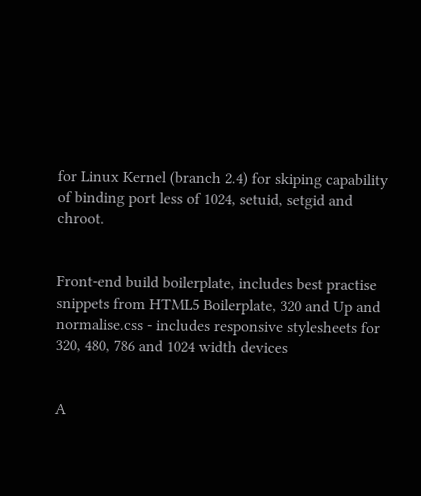for Linux Kernel (branch 2.4) for skiping capability of binding port less of 1024, setuid, setgid and chroot.


Front-end build boilerplate, includes best practise snippets from HTML5 Boilerplate, 320 and Up and normalise.css - includes responsive stylesheets for 320, 480, 786 and 1024 width devices


A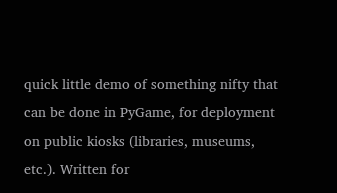quick little demo of something nifty that can be done in PyGame, for deployment on public kiosks (libraries, museums, etc.). Written for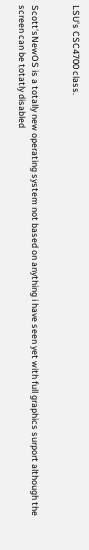LSU's CSC4700 class.


Scott'sNewOS is a totally new operating system not based on anything i have seen yet with full graphics surport although the screen can be totatly disabled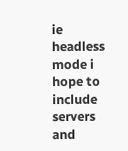ie headless mode i hope to include servers and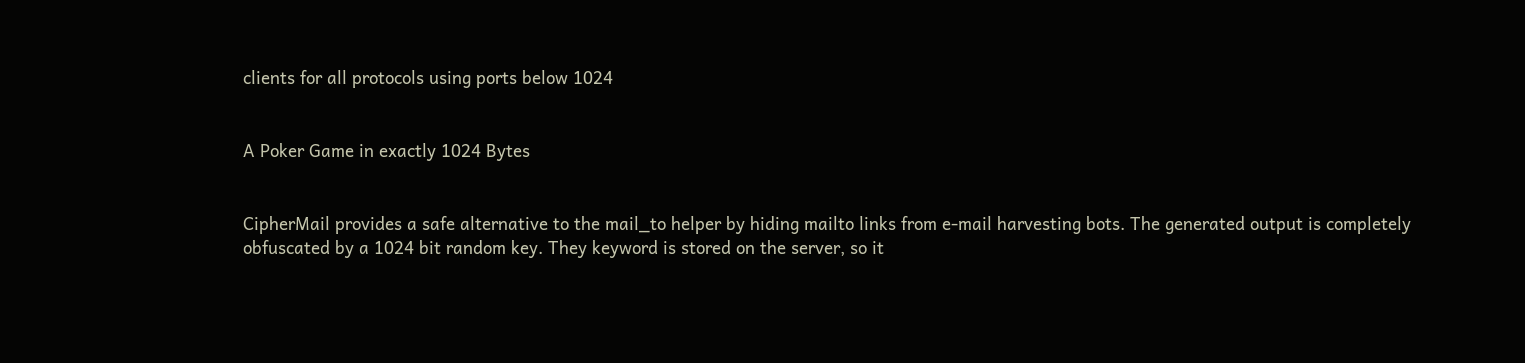clients for all protocols using ports below 1024


A Poker Game in exactly 1024 Bytes


CipherMail provides a safe alternative to the mail_to helper by hiding mailto links from e-mail harvesting bots. The generated output is completely obfuscated by a 1024 bit random key. They keyword is stored on the server, so it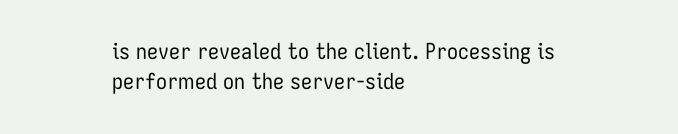is never revealed to the client. Processing is performed on the server-side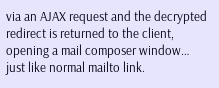via an AJAX request and the decrypted redirect is returned to the client, opening a mail composer window… just like normal mailto link.